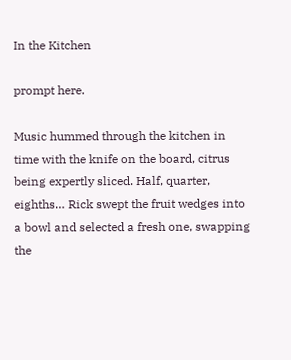In the Kitchen

prompt here.

Music hummed through the kitchen in time with the knife on the board, citrus being expertly sliced. Half, quarter, eighths… Rick swept the fruit wedges into a bowl and selected a fresh one, swapping the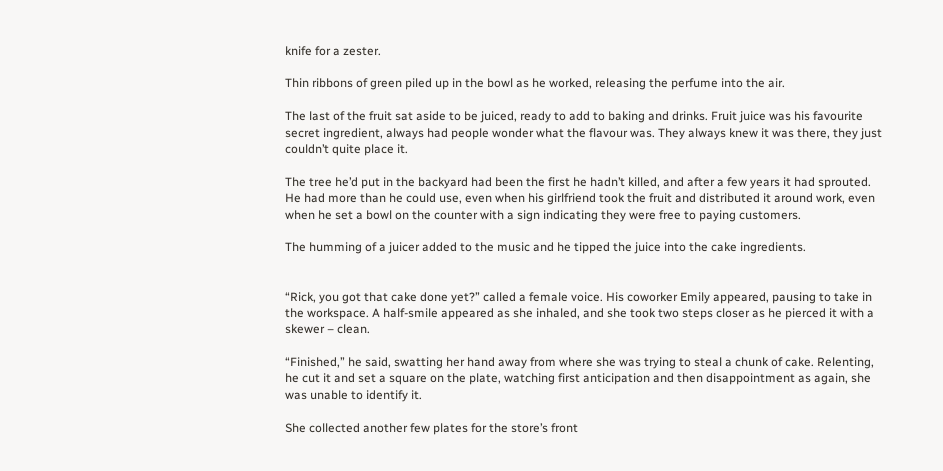knife for a zester.

Thin ribbons of green piled up in the bowl as he worked, releasing the perfume into the air.

The last of the fruit sat aside to be juiced, ready to add to baking and drinks. Fruit juice was his favourite secret ingredient, always had people wonder what the flavour was. They always knew it was there, they just couldn’t quite place it.

The tree he’d put in the backyard had been the first he hadn’t killed, and after a few years it had sprouted. He had more than he could use, even when his girlfriend took the fruit and distributed it around work, even when he set a bowl on the counter with a sign indicating they were free to paying customers.

The humming of a juicer added to the music and he tipped the juice into the cake ingredients.


“Rick, you got that cake done yet?” called a female voice. His coworker Emily appeared, pausing to take in the workspace. A half-smile appeared as she inhaled, and she took two steps closer as he pierced it with a skewer – clean.

“Finished,” he said, swatting her hand away from where she was trying to steal a chunk of cake. Relenting, he cut it and set a square on the plate, watching first anticipation and then disappointment as again, she was unable to identify it.

She collected another few plates for the store’s front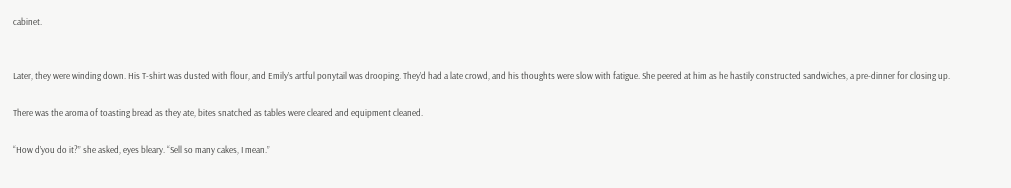cabinet.


Later, they were winding down. His T-shirt was dusted with flour, and Emily’s artful ponytail was drooping. They’d had a late crowd, and his thoughts were slow with fatigue. She peered at him as he hastily constructed sandwiches, a pre-dinner for closing up.

There was the aroma of toasting bread as they ate, bites snatched as tables were cleared and equipment cleaned.

“How d’you do it?” she asked, eyes bleary. “Sell so many cakes, I mean.”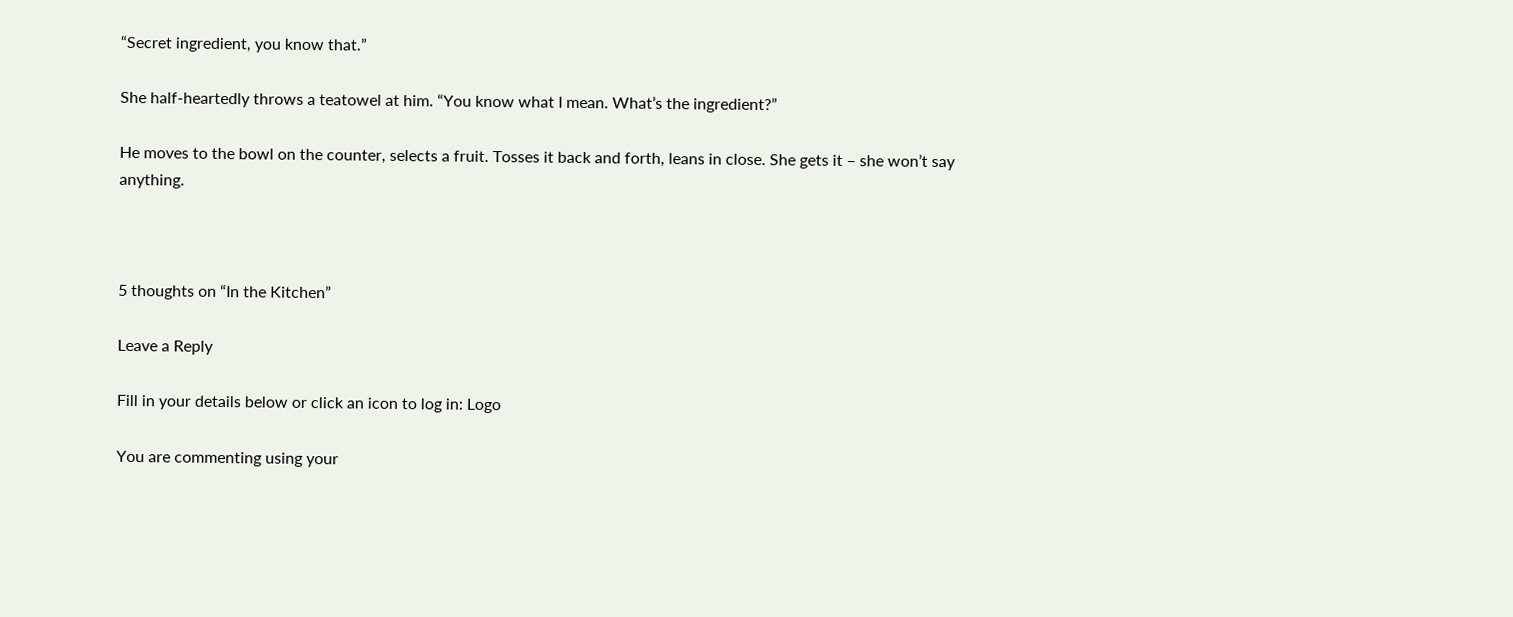“Secret ingredient, you know that.”

She half-heartedly throws a teatowel at him. “You know what I mean. What’s the ingredient?”

He moves to the bowl on the counter, selects a fruit. Tosses it back and forth, leans in close. She gets it – she won’t say anything.



5 thoughts on “In the Kitchen”

Leave a Reply

Fill in your details below or click an icon to log in: Logo

You are commenting using your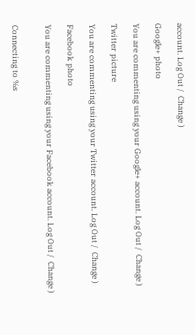account. Log Out /  Change )

Google+ photo

You are commenting using your Google+ account. Log Out /  Change )

Twitter picture

You are commenting using your Twitter account. Log Out /  Change )

Facebook photo

You are commenting using your Facebook account. Log Out /  Change )


Connecting to %s